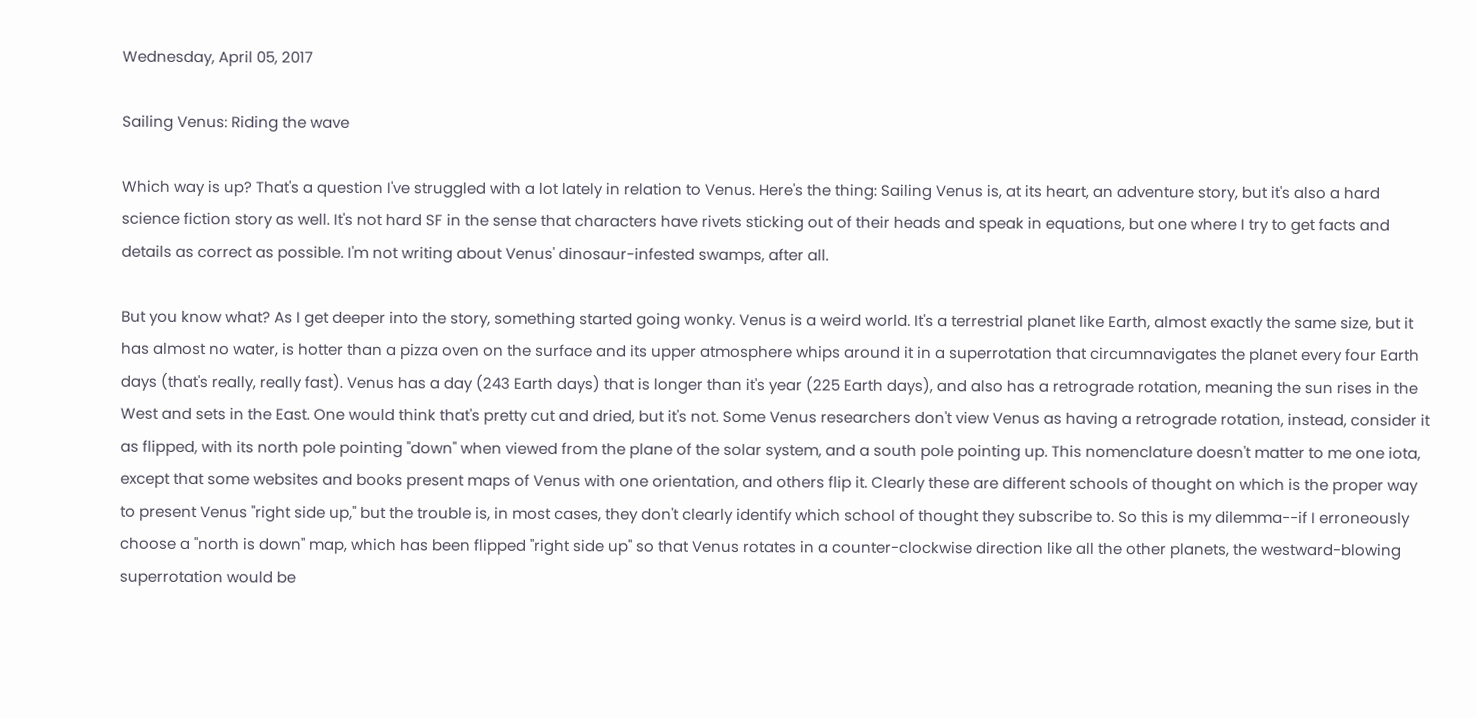Wednesday, April 05, 2017

Sailing Venus: Riding the wave

Which way is up? That's a question I've struggled with a lot lately in relation to Venus. Here's the thing: Sailing Venus is, at its heart, an adventure story, but it's also a hard science fiction story as well. It's not hard SF in the sense that characters have rivets sticking out of their heads and speak in equations, but one where I try to get facts and details as correct as possible. I'm not writing about Venus' dinosaur-infested swamps, after all.

But you know what? As I get deeper into the story, something started going wonky. Venus is a weird world. It's a terrestrial planet like Earth, almost exactly the same size, but it has almost no water, is hotter than a pizza oven on the surface and its upper atmosphere whips around it in a superrotation that circumnavigates the planet every four Earth days (that's really, really fast). Venus has a day (243 Earth days) that is longer than it's year (225 Earth days), and also has a retrograde rotation, meaning the sun rises in the West and sets in the East. One would think that's pretty cut and dried, but it's not. Some Venus researchers don't view Venus as having a retrograde rotation, instead, consider it as flipped, with its north pole pointing "down" when viewed from the plane of the solar system, and a south pole pointing up. This nomenclature doesn't matter to me one iota, except that some websites and books present maps of Venus with one orientation, and others flip it. Clearly these are different schools of thought on which is the proper way to present Venus "right side up," but the trouble is, in most cases, they don't clearly identify which school of thought they subscribe to. So this is my dilemma--if I erroneously choose a "north is down" map, which has been flipped "right side up" so that Venus rotates in a counter-clockwise direction like all the other planets, the westward-blowing superrotation would be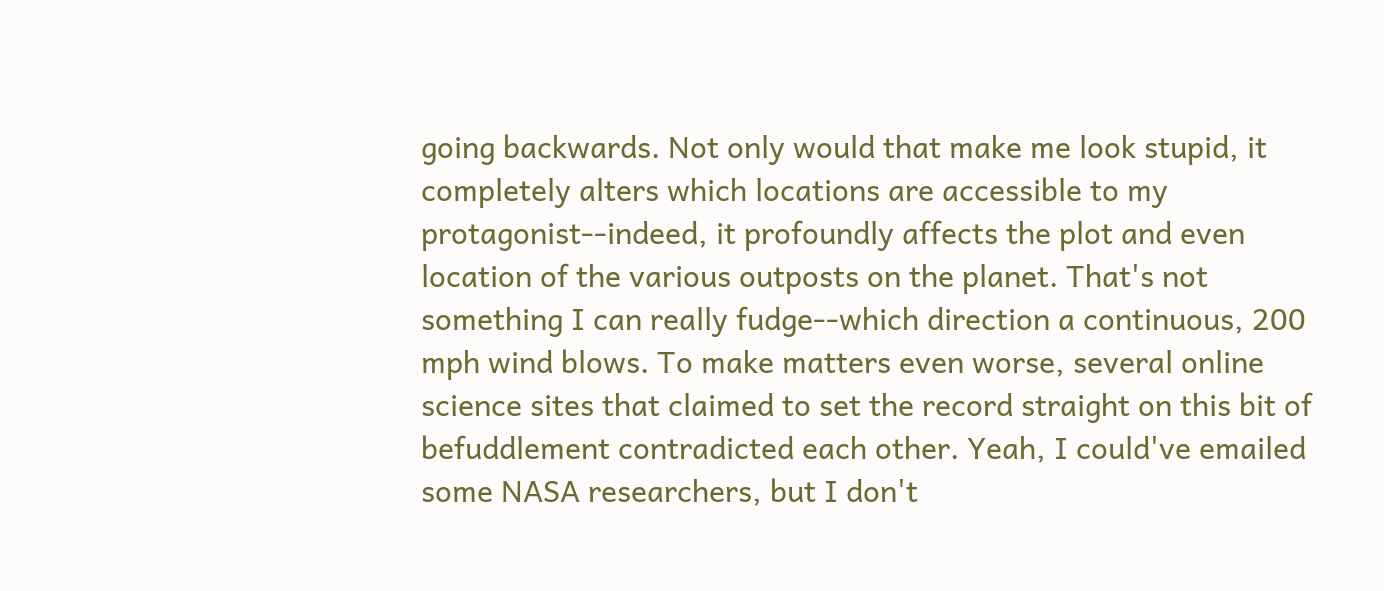going backwards. Not only would that make me look stupid, it completely alters which locations are accessible to my protagonist--indeed, it profoundly affects the plot and even location of the various outposts on the planet. That's not something I can really fudge--which direction a continuous, 200 mph wind blows. To make matters even worse, several online science sites that claimed to set the record straight on this bit of befuddlement contradicted each other. Yeah, I could've emailed some NASA researchers, but I don't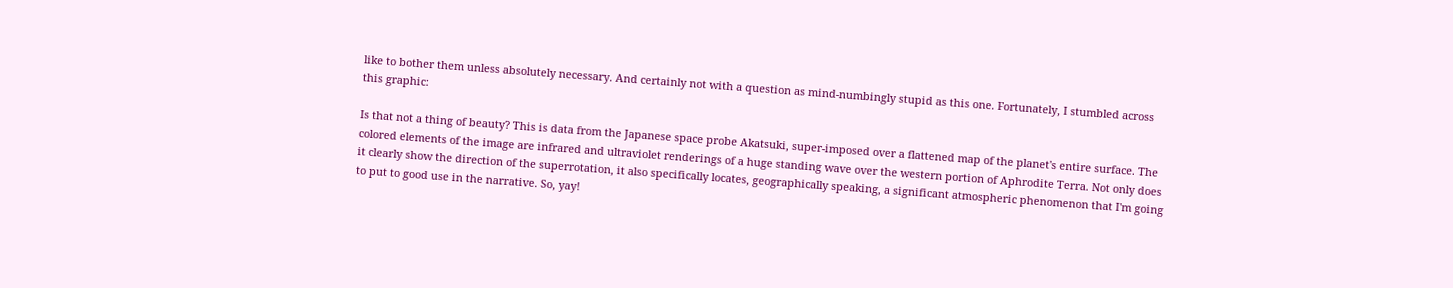like to bother them unless absolutely necessary. And certainly not with a question as mind-numbingly stupid as this one. Fortunately, I stumbled across this graphic:

Is that not a thing of beauty? This is data from the Japanese space probe Akatsuki, super-imposed over a flattened map of the planet's entire surface. The colored elements of the image are infrared and ultraviolet renderings of a huge standing wave over the western portion of Aphrodite Terra. Not only does it clearly show the direction of the superrotation, it also specifically locates, geographically speaking, a significant atmospheric phenomenon that I'm going to put to good use in the narrative. So, yay!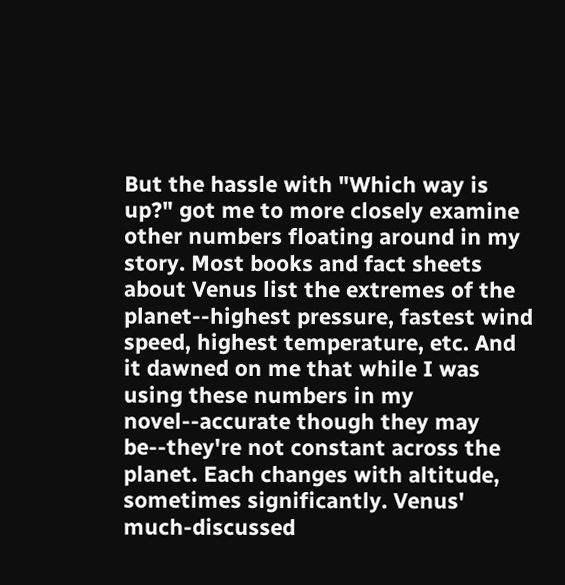But the hassle with "Which way is up?" got me to more closely examine other numbers floating around in my story. Most books and fact sheets about Venus list the extremes of the planet--highest pressure, fastest wind speed, highest temperature, etc. And it dawned on me that while I was using these numbers in my novel--accurate though they may be--they're not constant across the planet. Each changes with altitude, sometimes significantly. Venus' much-discussed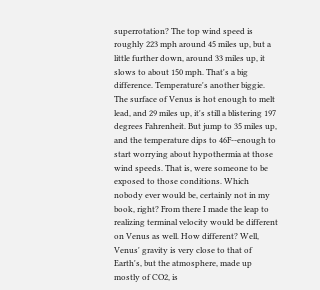superrotation? The top wind speed is roughly 223 mph around 45 miles up, but a little further down, around 33 miles up, it slows to about 150 mph. That's a big difference. Temperature's another biggie. The surface of Venus is hot enough to melt lead, and 29 miles up, it's still a blistering 197 degrees Fahrenheit. But jump to 35 miles up, and the temperature dips to 46F--enough to start worrying about hypothermia at those wind speeds. That is, were someone to be exposed to those conditions. Which nobody ever would be, certainly not in my book, right? From there I made the leap to realizing terminal velocity would be different on Venus as well. How different? Well, Venus' gravity is very close to that of Earth's, but the atmosphere, made up mostly of CO2, is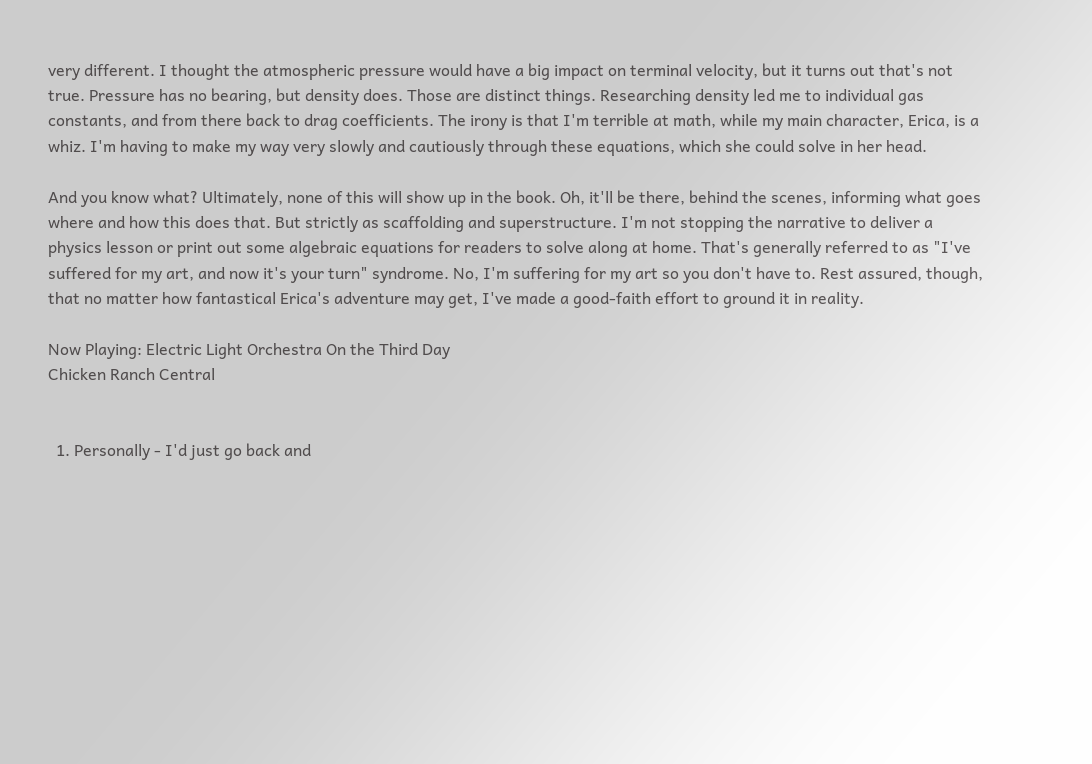very different. I thought the atmospheric pressure would have a big impact on terminal velocity, but it turns out that's not true. Pressure has no bearing, but density does. Those are distinct things. Researching density led me to individual gas constants, and from there back to drag coefficients. The irony is that I'm terrible at math, while my main character, Erica, is a whiz. I'm having to make my way very slowly and cautiously through these equations, which she could solve in her head.

And you know what? Ultimately, none of this will show up in the book. Oh, it'll be there, behind the scenes, informing what goes where and how this does that. But strictly as scaffolding and superstructure. I'm not stopping the narrative to deliver a physics lesson or print out some algebraic equations for readers to solve along at home. That's generally referred to as "I've suffered for my art, and now it's your turn" syndrome. No, I'm suffering for my art so you don't have to. Rest assured, though, that no matter how fantastical Erica's adventure may get, I've made a good-faith effort to ground it in reality.

Now Playing: Electric Light Orchestra On the Third Day
Chicken Ranch Central


  1. Personally - I'd just go back and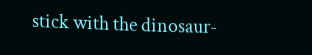stick with the dinosaur-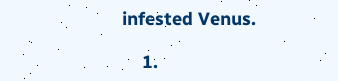infested Venus.

    1.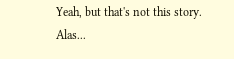Yeah, but that's not this story. Alas...